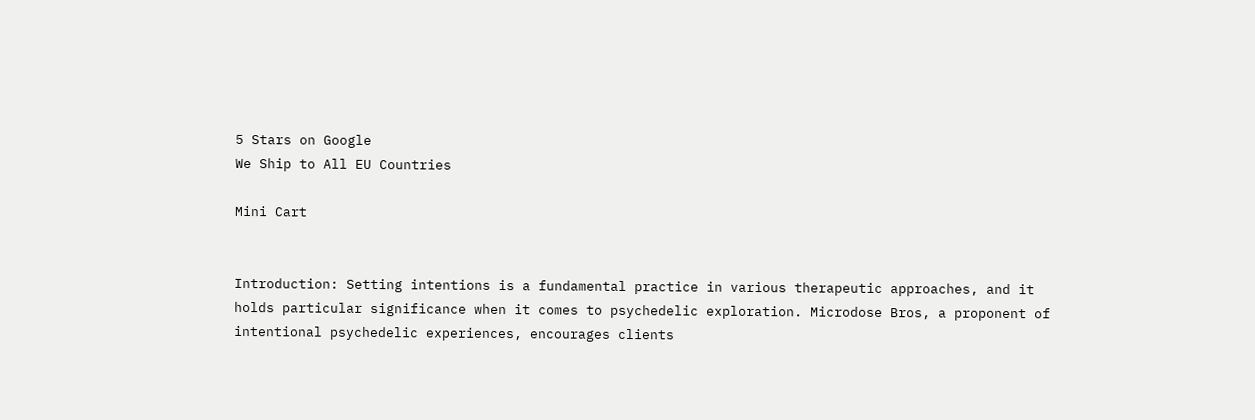5 Stars on Google
We Ship to All EU Countries

Mini Cart


Introduction: Setting intentions is a fundamental practice in various therapeutic approaches, and it holds particular significance when it comes to psychedelic exploration. Microdose Bros, a proponent of intentional psychedelic experiences, encourages clients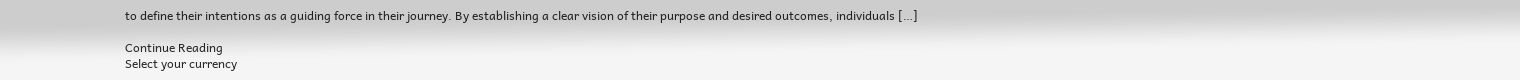to define their intentions as a guiding force in their journey. By establishing a clear vision of their purpose and desired outcomes, individuals […]

Continue Reading
Select your currency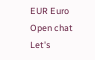EUR Euro
Open chat
Let's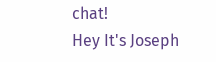chat!
Hey It's Joseph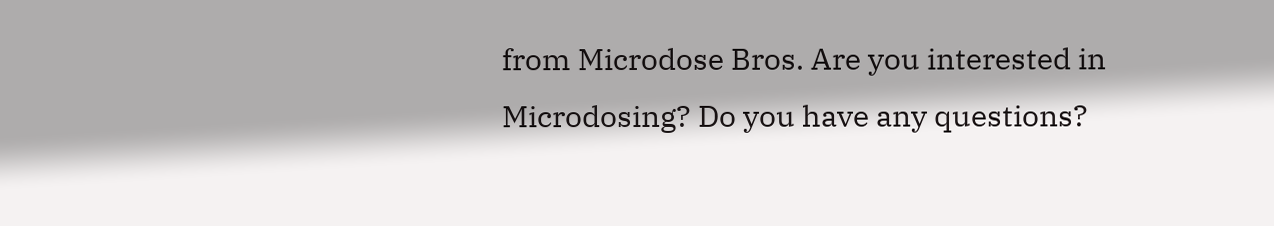from Microdose Bros. Are you interested in Microdosing? Do you have any questions?